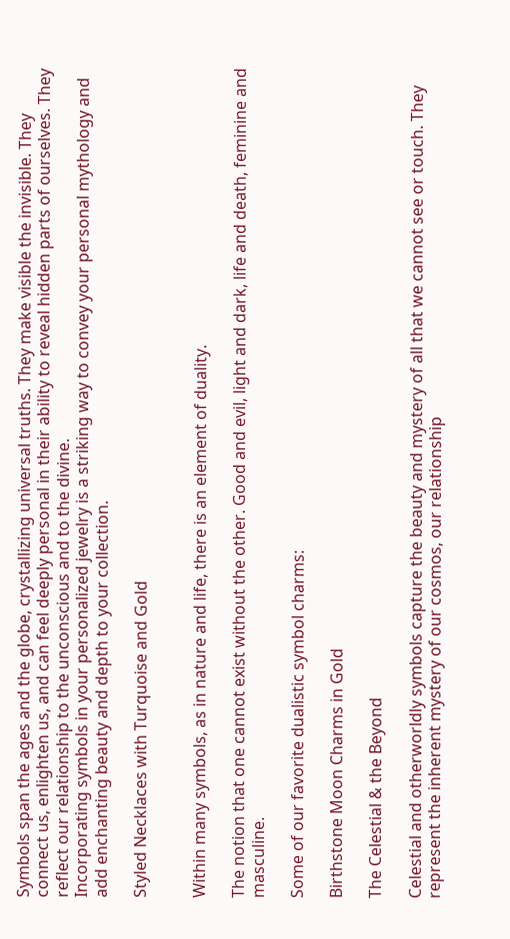Symbols span the ages and the globe, crystallizing universal truths. They make visible the invisible. They connect us, enlighten us, and can feel deeply personal in their ability to reveal hidden parts of ourselves. They reflect our relationship to the unconscious and to the divine.
Incorporating symbols in your personalized jewelry is a striking way to convey your personal mythology and add enchanting beauty and depth to your collection.

Styled Necklaces with Turquoise and Gold


Within many symbols, as in nature and life, there is an element of duality.

The notion that one cannot exist without the other. Good and evil, light and dark, life and death, feminine and masculine.

Some of our favorite dualistic symbol charms:

Birthstone Moon Charms in Gold

The Celestial & the Beyond

Celestial and otherworldly symbols capture the beauty and mystery of all that we cannot see or touch. They represent the inherent mystery of our cosmos, our relationship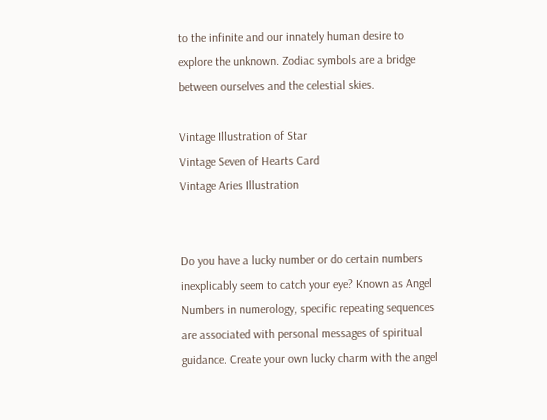to the infinite and our innately human desire to explore the unknown. Zodiac symbols are a bridge between ourselves and the celestial skies.

Vintage Illustration of Star
Vintage Seven of Hearts Card
Vintage Aries Illustration


Do you have a lucky number or do certain numbers inexplicably seem to catch your eye? Known as Angel Numbers in numerology, specific repeating sequences are associated with personal messages of spiritual guidance. Create your own lucky charm with the angel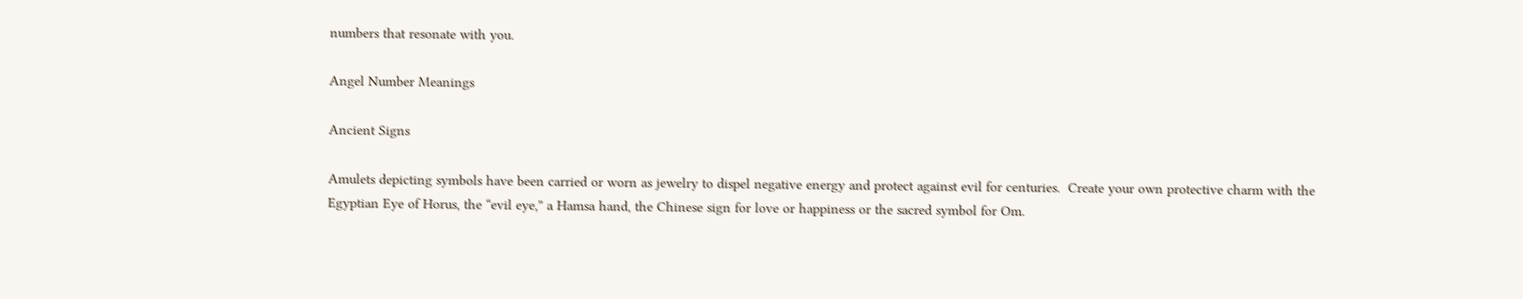numbers that resonate with you.

Angel Number Meanings

Ancient Signs

Amulets depicting symbols have been carried or worn as jewelry to dispel negative energy and protect against evil for centuries.  Create your own protective charm with the Egyptian Eye of Horus, the “evil eye,” a Hamsa hand, the Chinese sign for love or happiness or the sacred symbol for Om.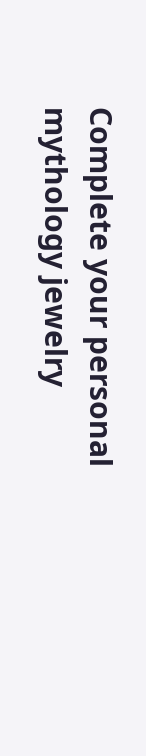Complete your personal mythology jewelry